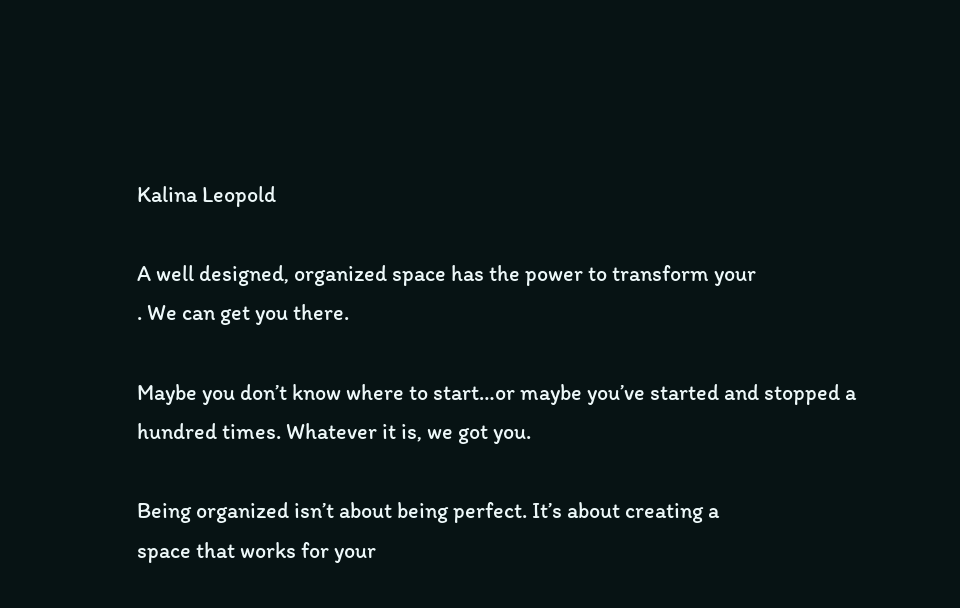Kalina Leopold

A well designed, organized space has the power to transform your
. We can get you there.

Maybe you don’t know where to start…or maybe you’ve started and stopped a hundred times. Whatever it is, we got you.

Being organized isn’t about being perfect. It’s about creating a
space that works for your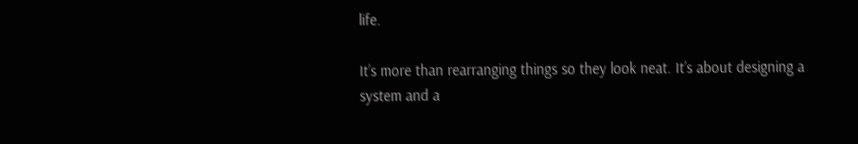life.

It’s more than rearranging things so they look neat. It’s about designing a
system and a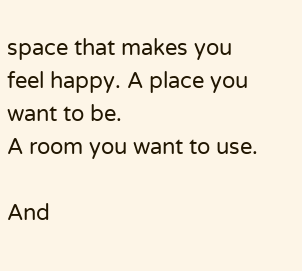space that makes you feel happy. A place you want to be.
A room you want to use.

And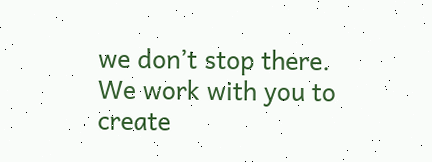we don’t stop there. We work with you to create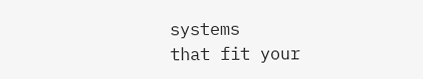systems
that fit your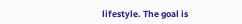lifestyle. The goal is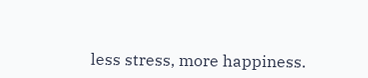less stress, more happiness.